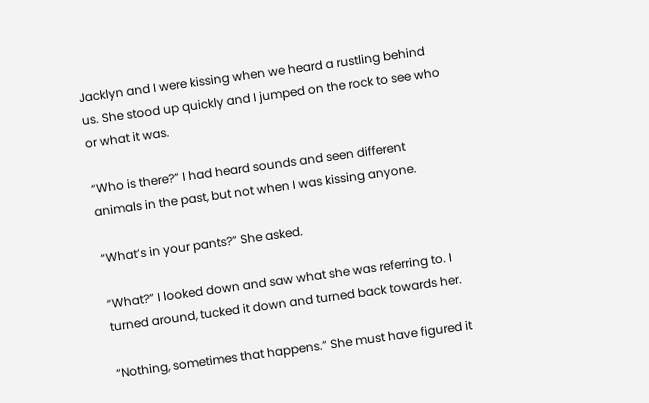Jacklyn and I were kissing when we heard a rustling behind us. She stood up quickly and I jumped on the rock to see who or what it was.

“Who is there?” I had heard sounds and seen different animals in the past, but not when I was kissing anyone.

“What’s in your pants?” She asked.

“What?” I looked down and saw what she was referring to. I turned around, tucked it down and turned back towards her.

“Nothing, sometimes that happens.” She must have figured it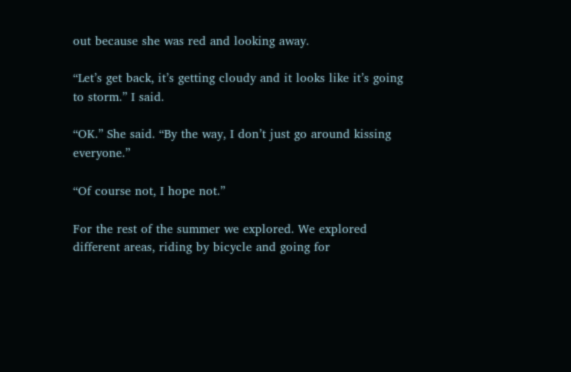out because she was red and looking away.

“Let’s get back, it’s getting cloudy and it looks like it’s going to storm.” I said.

“OK.” She said. “By the way, I don’t just go around kissing everyone.”

“Of course not, I hope not.”

For the rest of the summer we explored. We explored different areas, riding by bicycle and going for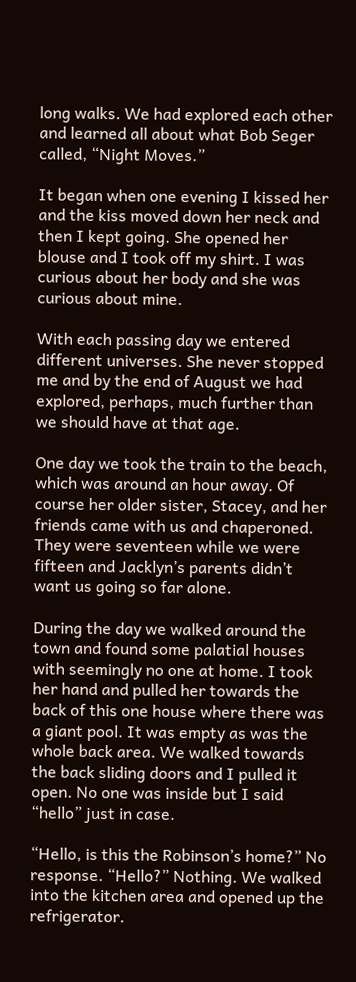long walks. We had explored each other and learned all about what Bob Seger called, “Night Moves.”

It began when one evening I kissed her and the kiss moved down her neck and then I kept going. She opened her blouse and I took off my shirt. I was curious about her body and she was curious about mine.

With each passing day we entered different universes. She never stopped me and by the end of August we had explored, perhaps, much further than we should have at that age.

One day we took the train to the beach, which was around an hour away. Of course her older sister, Stacey, and her friends came with us and chaperoned. They were seventeen while we were fifteen and Jacklyn’s parents didn’t want us going so far alone.

During the day we walked around the town and found some palatial houses with seemingly no one at home. I took her hand and pulled her towards the back of this one house where there was a giant pool. It was empty as was the whole back area. We walked towards the back sliding doors and I pulled it open. No one was inside but I said “hello” just in case.

“Hello, is this the Robinson’s home?” No response. “Hello?” Nothing. We walked into the kitchen area and opened up the refrigerator.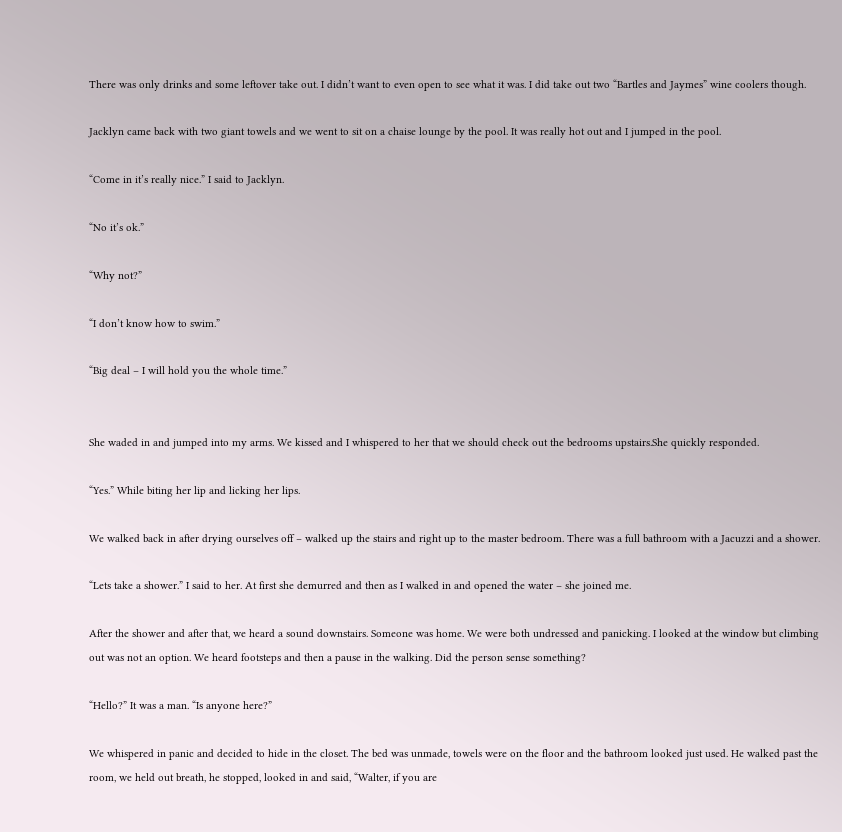There was only drinks and some leftover take out. I didn’t want to even open to see what it was. I did take out two “Bartles and Jaymes” wine coolers though.

Jacklyn came back with two giant towels and we went to sit on a chaise lounge by the pool. It was really hot out and I jumped in the pool.

“Come in it’s really nice.” I said to Jacklyn.

“No it’s ok.”

“Why not?”

“I don’t know how to swim.”

“Big deal – I will hold you the whole time.”


She waded in and jumped into my arms. We kissed and I whispered to her that we should check out the bedrooms upstairs.She quickly responded.

“Yes.” While biting her lip and licking her lips.

We walked back in after drying ourselves off – walked up the stairs and right up to the master bedroom. There was a full bathroom with a Jacuzzi and a shower.

“Lets take a shower.” I said to her. At first she demurred and then as I walked in and opened the water – she joined me.

After the shower and after that, we heard a sound downstairs. Someone was home. We were both undressed and panicking. I looked at the window but climbing out was not an option. We heard footsteps and then a pause in the walking. Did the person sense something?

“Hello?” It was a man. “Is anyone here?”

We whispered in panic and decided to hide in the closet. The bed was unmade, towels were on the floor and the bathroom looked just used. He walked past the room, we held out breath, he stopped, looked in and said, “Walter, if you are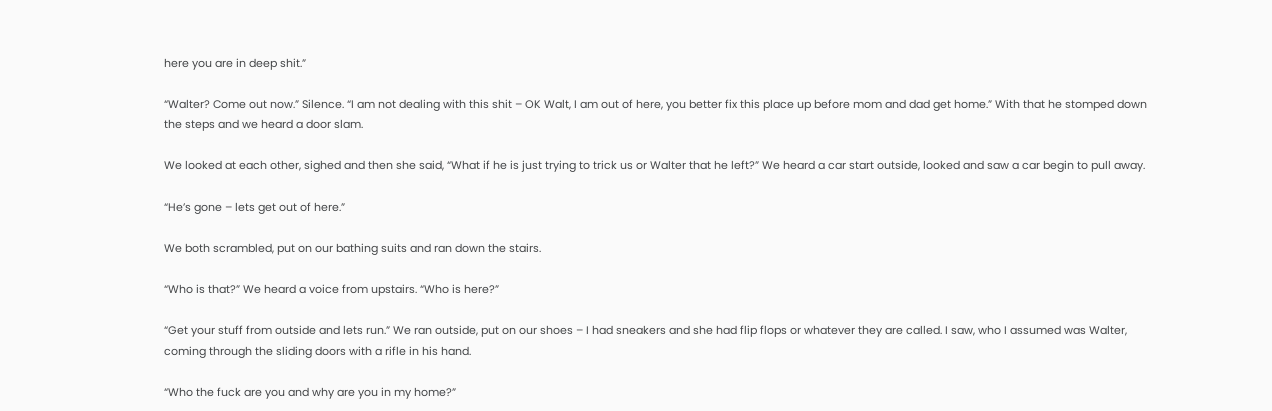here you are in deep shit.”

“Walter? Come out now.” Silence. “I am not dealing with this shit – OK Walt, I am out of here, you better fix this place up before mom and dad get home.” With that he stomped down the steps and we heard a door slam.

We looked at each other, sighed and then she said, “What if he is just trying to trick us or Walter that he left?” We heard a car start outside, looked and saw a car begin to pull away.

“He’s gone – lets get out of here.”

We both scrambled, put on our bathing suits and ran down the stairs.

“Who is that?” We heard a voice from upstairs. “Who is here?”

“Get your stuff from outside and lets run.” We ran outside, put on our shoes – I had sneakers and she had flip flops or whatever they are called. I saw, who I assumed was Walter, coming through the sliding doors with a rifle in his hand.

“Who the fuck are you and why are you in my home?”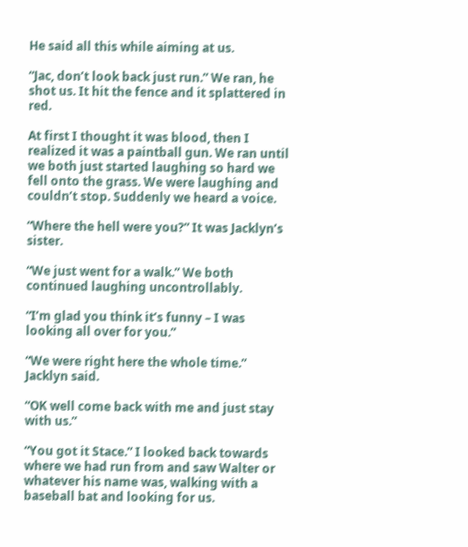He said all this while aiming at us.

“Jac, don’t look back just run.” We ran, he shot us. It hit the fence and it splattered in red.

At first I thought it was blood, then I realized it was a paintball gun. We ran until we both just started laughing so hard we fell onto the grass. We were laughing and couldn’t stop. Suddenly we heard a voice.

“Where the hell were you?” It was Jacklyn’s sister.

“We just went for a walk.” We both continued laughing uncontrollably.

“I’m glad you think it’s funny – I was looking all over for you.”

“We were right here the whole time.” Jacklyn said.

“OK well come back with me and just stay with us.”

“You got it Stace.” I looked back towards where we had run from and saw Walter or whatever his name was, walking with a baseball bat and looking for us.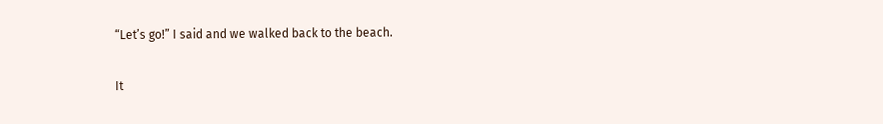“Let’s go!” I said and we walked back to the beach.

It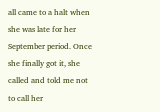all came to a halt when she was late for her September period. Once she finally got it, she called and told me not to call her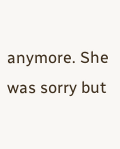anymore. She was sorry but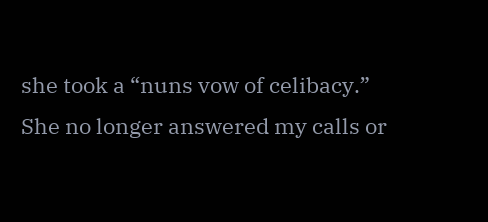she took a “nuns vow of celibacy.” She no longer answered my calls or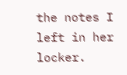the notes I left in her locker.